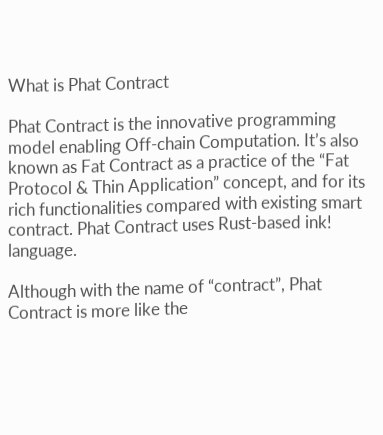What is Phat Contract

Phat Contract is the innovative programming model enabling Off-chain Computation. It’s also known as Fat Contract as a practice of the “Fat Protocol & Thin Application” concept, and for its rich functionalities compared with existing smart contract. Phat Contract uses Rust-based ink! language.

Although with the name of “contract”, Phat Contract is more like the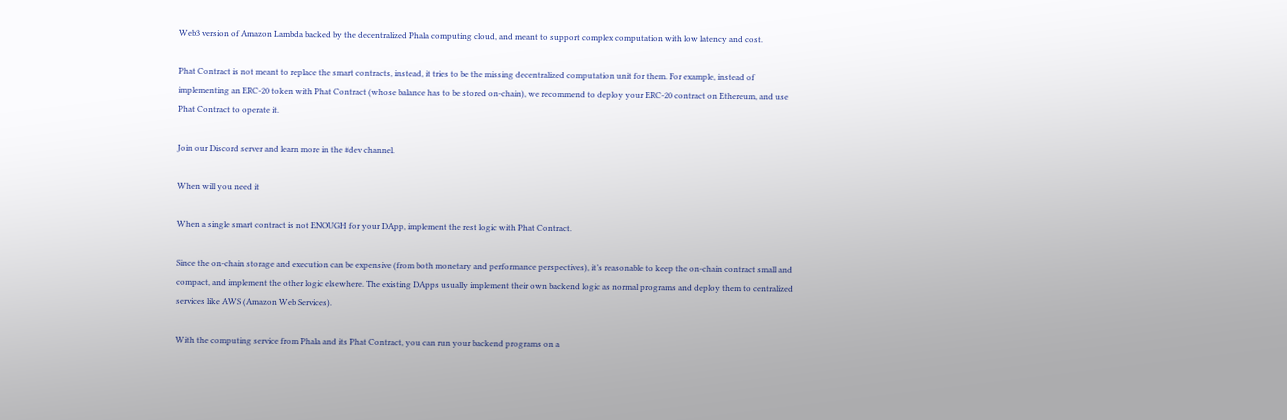Web3 version of Amazon Lambda backed by the decentralized Phala computing cloud, and meant to support complex computation with low latency and cost.

Phat Contract is not meant to replace the smart contracts, instead, it tries to be the missing decentralized computation unit for them. For example, instead of implementing an ERC-20 token with Phat Contract (whose balance has to be stored on-chain), we recommend to deploy your ERC-20 contract on Ethereum, and use Phat Contract to operate it.

Join our Discord server and learn more in the #dev channel.

When will you need it

When a single smart contract is not ENOUGH for your DApp, implement the rest logic with Phat Contract.

Since the on-chain storage and execution can be expensive (from both monetary and performance perspectives), it’s reasonable to keep the on-chain contract small and compact, and implement the other logic elsewhere. The existing DApps usually implement their own backend logic as normal programs and deploy them to centralized services like AWS (Amazon Web Services).

With the computing service from Phala and its Phat Contract, you can run your backend programs on a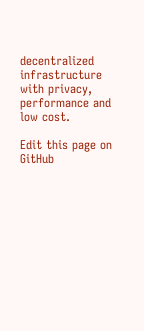decentralized infrastructure with privacy, performance and low cost.

Edit this page on GitHub